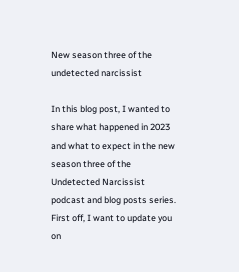New season three of the undetected narcissist

In this blog post, I wanted to share what happened in 2023 and what to expect in the new season three of the Undetected Narcissist podcast and blog posts series. First off, I want to update you on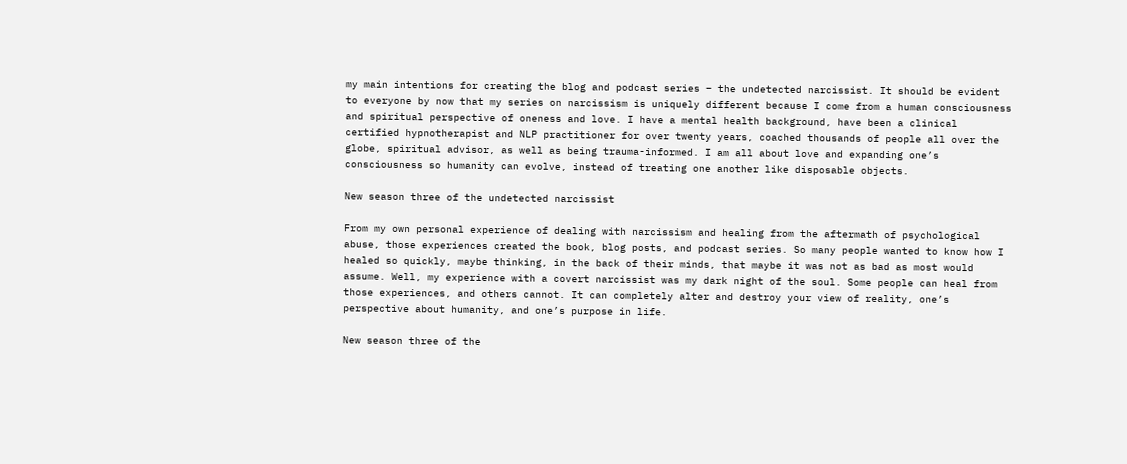my main intentions for creating the blog and podcast series – the undetected narcissist. It should be evident to everyone by now that my series on narcissism is uniquely different because I come from a human consciousness and spiritual perspective of oneness and love. I have a mental health background, have been a clinical certified hypnotherapist and NLP practitioner for over twenty years, coached thousands of people all over the globe, spiritual advisor, as well as being trauma-informed. I am all about love and expanding one’s consciousness so humanity can evolve, instead of treating one another like disposable objects.

New season three of the undetected narcissist

From my own personal experience of dealing with narcissism and healing from the aftermath of psychological abuse, those experiences created the book, blog posts, and podcast series. So many people wanted to know how I healed so quickly, maybe thinking, in the back of their minds, that maybe it was not as bad as most would assume. Well, my experience with a covert narcissist was my dark night of the soul. Some people can heal from those experiences, and others cannot. It can completely alter and destroy your view of reality, one’s perspective about humanity, and one’s purpose in life.

New season three of the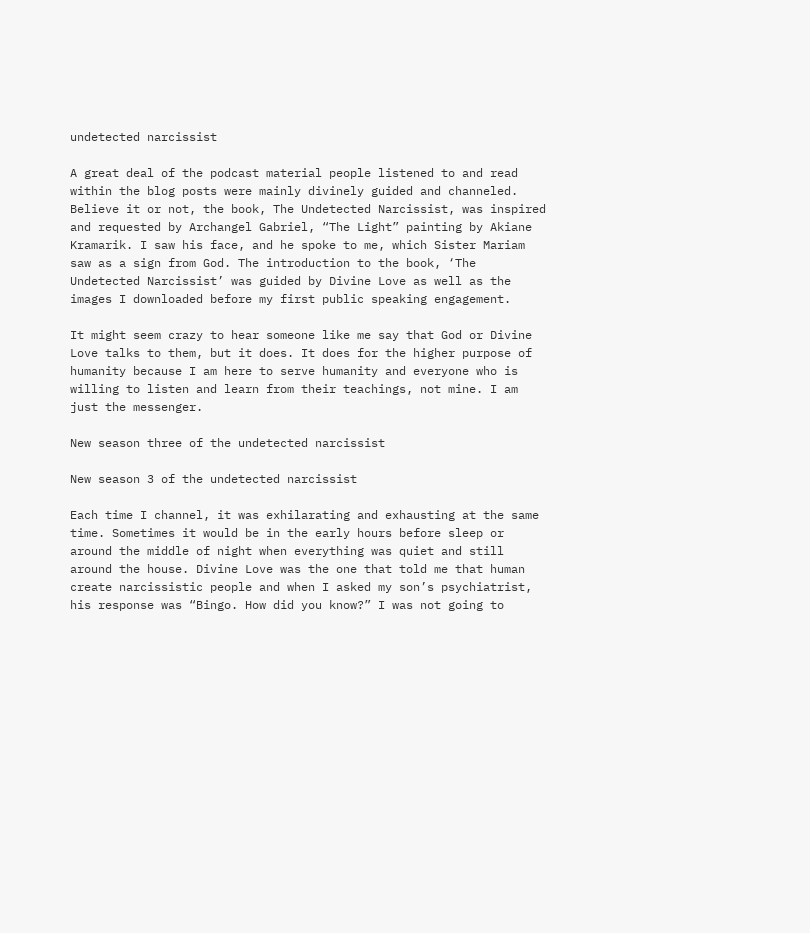undetected narcissist

A great deal of the podcast material people listened to and read within the blog posts were mainly divinely guided and channeled. Believe it or not, the book, The Undetected Narcissist, was inspired and requested by Archangel Gabriel, “The Light” painting by Akiane Kramarik. I saw his face, and he spoke to me, which Sister Mariam saw as a sign from God. The introduction to the book, ‘The Undetected Narcissist’ was guided by Divine Love as well as the images I downloaded before my first public speaking engagement.

It might seem crazy to hear someone like me say that God or Divine Love talks to them, but it does. It does for the higher purpose of humanity because I am here to serve humanity and everyone who is willing to listen and learn from their teachings, not mine. I am just the messenger.

New season three of the undetected narcissist

New season 3 of the undetected narcissist

Each time I channel, it was exhilarating and exhausting at the same time. Sometimes it would be in the early hours before sleep or around the middle of night when everything was quiet and still around the house. Divine Love was the one that told me that human create narcissistic people and when I asked my son’s psychiatrist, his response was “Bingo. How did you know?” I was not going to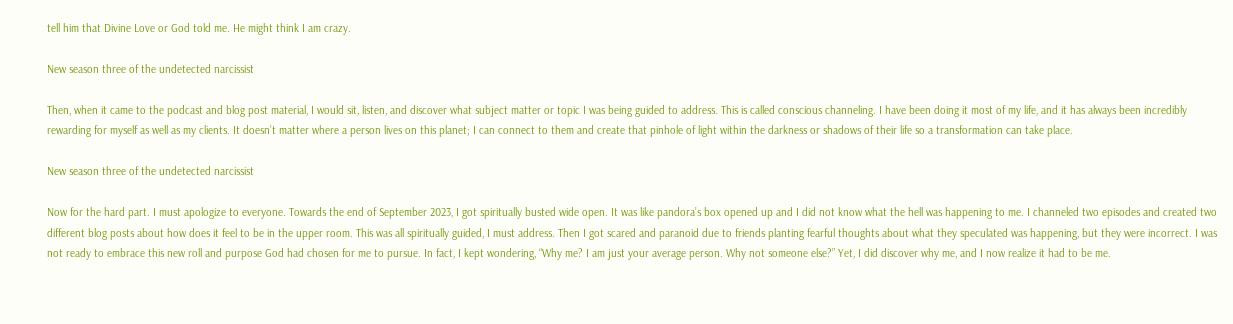tell him that Divine Love or God told me. He might think I am crazy.

New season three of the undetected narcissist

Then, when it came to the podcast and blog post material, I would sit, listen, and discover what subject matter or topic I was being guided to address. This is called conscious channeling. I have been doing it most of my life, and it has always been incredibly rewarding for myself as well as my clients. It doesn’t matter where a person lives on this planet; I can connect to them and create that pinhole of light within the darkness or shadows of their life so a transformation can take place.

New season three of the undetected narcissist

Now for the hard part. I must apologize to everyone. Towards the end of September 2023, I got spiritually busted wide open. It was like pandora’s box opened up and I did not know what the hell was happening to me. I channeled two episodes and created two different blog posts about how does it feel to be in the upper room. This was all spiritually guided, I must address. Then I got scared and paranoid due to friends planting fearful thoughts about what they speculated was happening, but they were incorrect. I was not ready to embrace this new roll and purpose God had chosen for me to pursue. In fact, I kept wondering, “Why me? I am just your average person. Why not someone else?” Yet, I did discover why me, and I now realize it had to be me.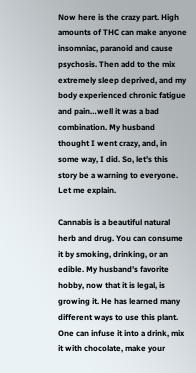Now here is the crazy part. High amounts of THC can make anyone insomniac, paranoid and cause psychosis. Then add to the mix extremely sleep deprived, and my body experienced chronic fatigue and pain…well it was a bad combination. My husband thought I went crazy, and, in some way, I did. So, let’s this story be a warning to everyone. Let me explain.

Cannabis is a beautiful natural herb and drug. You can consume it by smoking, drinking, or an edible. My husband’s favorite hobby, now that it is legal, is growing it. He has learned many different ways to use this plant. One can infuse it into a drink, mix it with chocolate, make your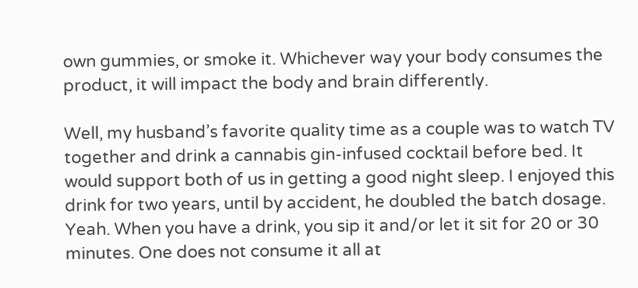own gummies, or smoke it. Whichever way your body consumes the product, it will impact the body and brain differently.

Well, my husband’s favorite quality time as a couple was to watch TV together and drink a cannabis gin-infused cocktail before bed. It would support both of us in getting a good night sleep. I enjoyed this drink for two years, until by accident, he doubled the batch dosage. Yeah. When you have a drink, you sip it and/or let it sit for 20 or 30 minutes. One does not consume it all at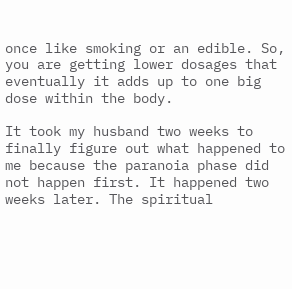once like smoking or an edible. So, you are getting lower dosages that eventually it adds up to one big dose within the body.

It took my husband two weeks to finally figure out what happened to me because the paranoia phase did not happen first. It happened two weeks later. The spiritual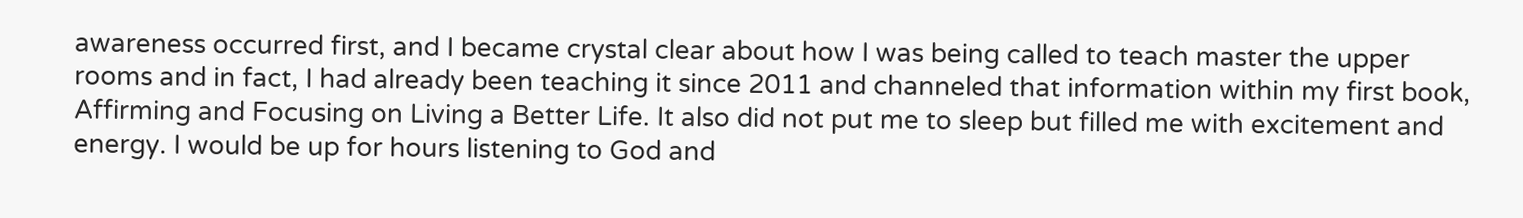awareness occurred first, and I became crystal clear about how I was being called to teach master the upper rooms and in fact, I had already been teaching it since 2011 and channeled that information within my first book, Affirming and Focusing on Living a Better Life. It also did not put me to sleep but filled me with excitement and energy. I would be up for hours listening to God and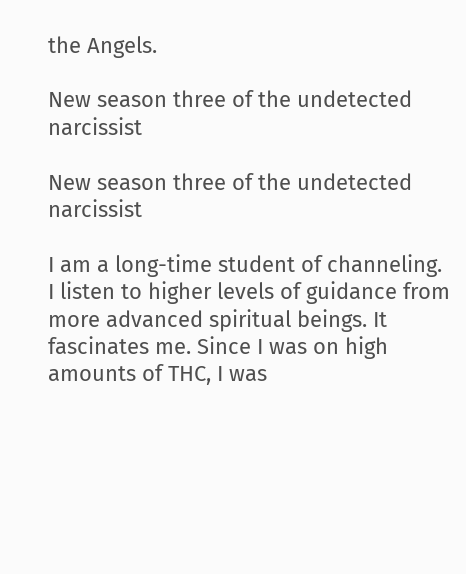the Angels.

New season three of the undetected narcissist

New season three of the undetected narcissist

I am a long-time student of channeling. I listen to higher levels of guidance from more advanced spiritual beings. It fascinates me. Since I was on high amounts of THC, I was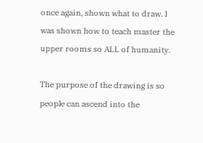once again, shown what to draw. I was shown how to teach master the upper rooms so ALL of humanity.

The purpose of the drawing is so people can ascend into the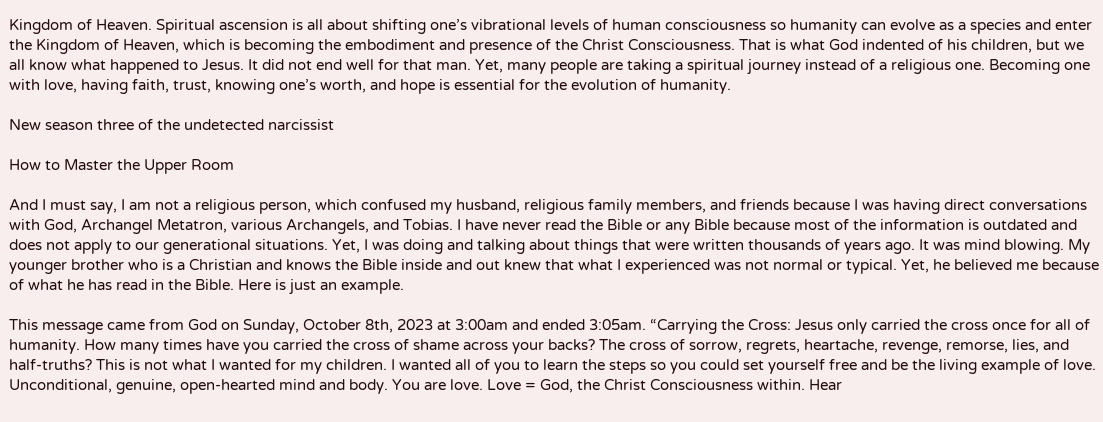Kingdom of Heaven. Spiritual ascension is all about shifting one’s vibrational levels of human consciousness so humanity can evolve as a species and enter the Kingdom of Heaven, which is becoming the embodiment and presence of the Christ Consciousness. That is what God indented of his children, but we all know what happened to Jesus. It did not end well for that man. Yet, many people are taking a spiritual journey instead of a religious one. Becoming one with love, having faith, trust, knowing one’s worth, and hope is essential for the evolution of humanity.

New season three of the undetected narcissist

How to Master the Upper Room

And I must say, I am not a religious person, which confused my husband, religious family members, and friends because I was having direct conversations with God, Archangel Metatron, various Archangels, and Tobias. I have never read the Bible or any Bible because most of the information is outdated and does not apply to our generational situations. Yet, I was doing and talking about things that were written thousands of years ago. It was mind blowing. My younger brother who is a Christian and knows the Bible inside and out knew that what I experienced was not normal or typical. Yet, he believed me because of what he has read in the Bible. Here is just an example.

This message came from God on Sunday, October 8th, 2023 at 3:00am and ended 3:05am. “Carrying the Cross: Jesus only carried the cross once for all of humanity. How many times have you carried the cross of shame across your backs? The cross of sorrow, regrets, heartache, revenge, remorse, lies, and half-truths? This is not what I wanted for my children. I wanted all of you to learn the steps so you could set yourself free and be the living example of love. Unconditional, genuine, open-hearted mind and body. You are love. Love = God, the Christ Consciousness within. Hear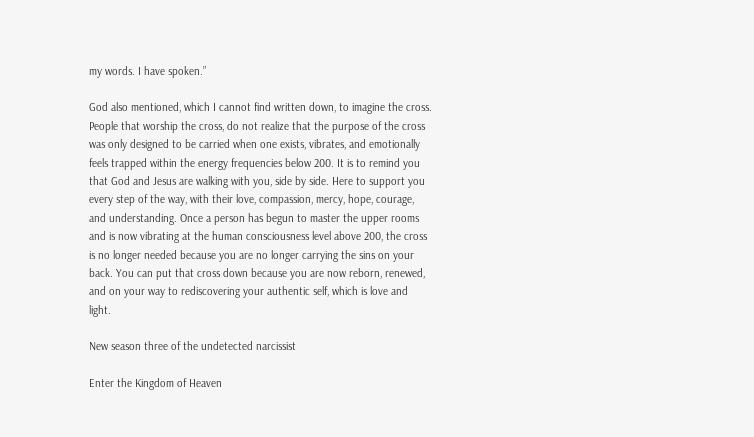my words. I have spoken.”

God also mentioned, which I cannot find written down, to imagine the cross. People that worship the cross, do not realize that the purpose of the cross was only designed to be carried when one exists, vibrates, and emotionally feels trapped within the energy frequencies below 200. It is to remind you that God and Jesus are walking with you, side by side. Here to support you every step of the way, with their love, compassion, mercy, hope, courage, and understanding. Once a person has begun to master the upper rooms and is now vibrating at the human consciousness level above 200, the cross is no longer needed because you are no longer carrying the sins on your back. You can put that cross down because you are now reborn, renewed, and on your way to rediscovering your authentic self, which is love and light.

New season three of the undetected narcissist

Enter the Kingdom of Heaven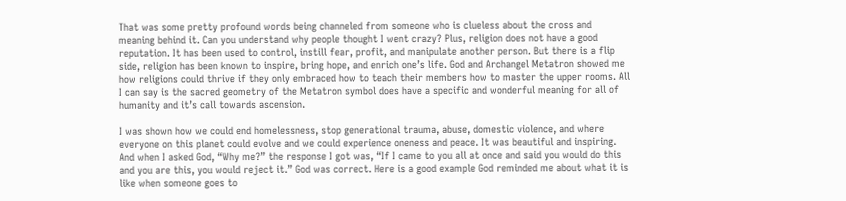That was some pretty profound words being channeled from someone who is clueless about the cross and meaning behind it. Can you understand why people thought I went crazy? Plus, religion does not have a good reputation. It has been used to control, instill fear, profit, and manipulate another person. But there is a flip side, religion has been known to inspire, bring hope, and enrich one’s life. God and Archangel Metatron showed me how religions could thrive if they only embraced how to teach their members how to master the upper rooms. All I can say is the sacred geometry of the Metatron symbol does have a specific and wonderful meaning for all of humanity and it’s call towards ascension.

I was shown how we could end homelessness, stop generational trauma, abuse, domestic violence, and where everyone on this planet could evolve and we could experience oneness and peace. It was beautiful and inspiring. And when I asked God, “Why me?” the response I got was, “If I came to you all at once and said you would do this and you are this, you would reject it.” God was correct. Here is a good example God reminded me about what it is like when someone goes to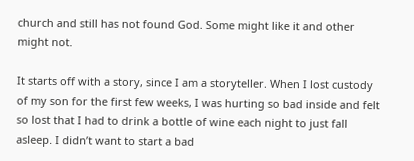church and still has not found God. Some might like it and other might not.

It starts off with a story, since I am a storyteller. When I lost custody of my son for the first few weeks, I was hurting so bad inside and felt so lost that I had to drink a bottle of wine each night to just fall asleep. I didn’t want to start a bad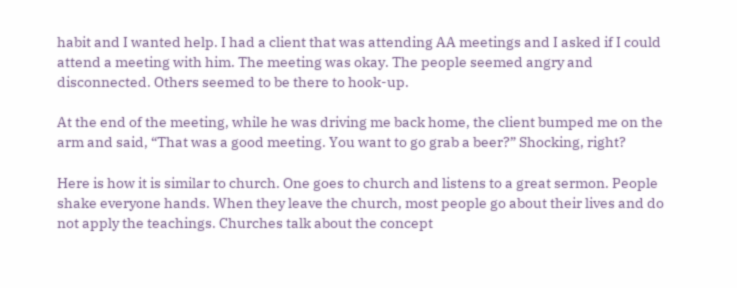habit and I wanted help. I had a client that was attending AA meetings and I asked if I could attend a meeting with him. The meeting was okay. The people seemed angry and disconnected. Others seemed to be there to hook-up.

At the end of the meeting, while he was driving me back home, the client bumped me on the arm and said, “That was a good meeting. You want to go grab a beer?” Shocking, right?

Here is how it is similar to church. One goes to church and listens to a great sermon. People shake everyone hands. When they leave the church, most people go about their lives and do not apply the teachings. Churches talk about the concept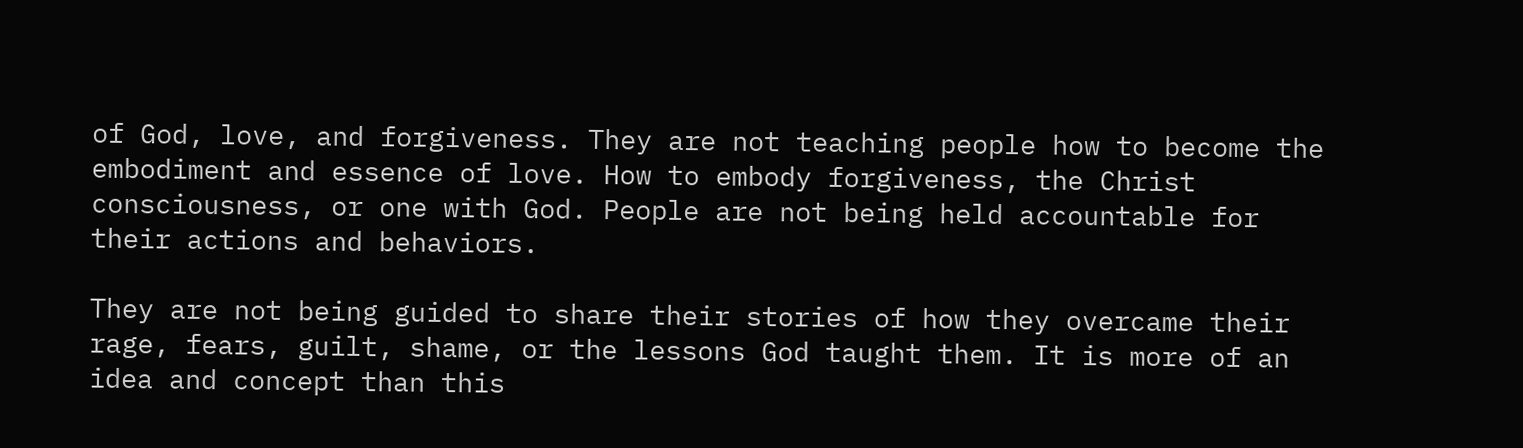of God, love, and forgiveness. They are not teaching people how to become the embodiment and essence of love. How to embody forgiveness, the Christ consciousness, or one with God. People are not being held accountable for their actions and behaviors.

They are not being guided to share their stories of how they overcame their rage, fears, guilt, shame, or the lessons God taught them. It is more of an idea and concept than this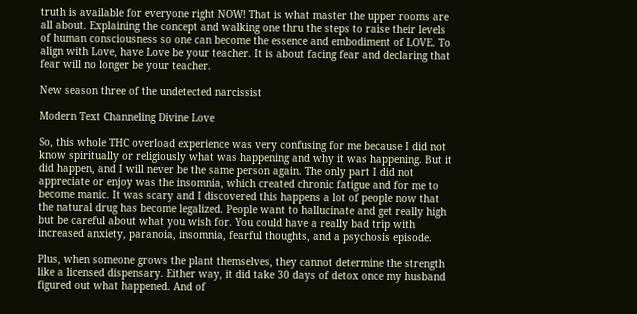truth is available for everyone right NOW! That is what master the upper rooms are all about. Explaining the concept and walking one thru the steps to raise their levels of human consciousness so one can become the essence and embodiment of LOVE. To align with Love, have Love be your teacher. It is about facing fear and declaring that fear will no longer be your teacher.

New season three of the undetected narcissist

Modern Text Channeling Divine Love

So, this whole THC overload experience was very confusing for me because I did not know spiritually or religiously what was happening and why it was happening. But it did happen, and I will never be the same person again. The only part I did not appreciate or enjoy was the insomnia, which created chronic fatigue and for me to become manic. It was scary and I discovered this happens a lot of people now that the natural drug has become legalized. People want to hallucinate and get really high but be careful about what you wish for. You could have a really bad trip with increased anxiety, paranoia, insomnia, fearful thoughts, and a psychosis episode.

Plus, when someone grows the plant themselves, they cannot determine the strength like a licensed dispensary. Either way, it did take 30 days of detox once my husband figured out what happened. And of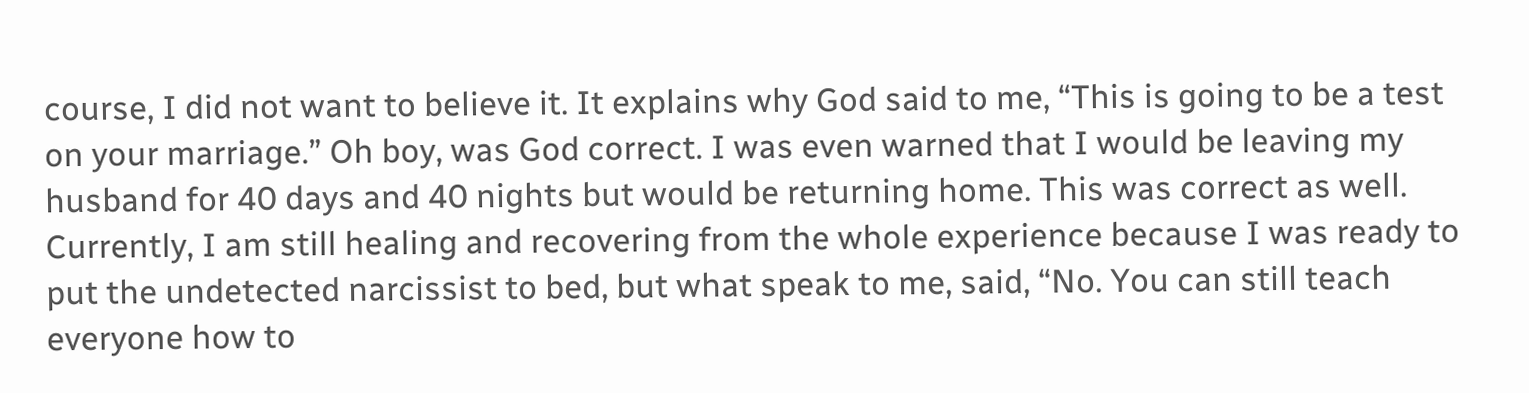course, I did not want to believe it. It explains why God said to me, “This is going to be a test on your marriage.” Oh boy, was God correct. I was even warned that I would be leaving my husband for 40 days and 40 nights but would be returning home. This was correct as well. Currently, I am still healing and recovering from the whole experience because I was ready to put the undetected narcissist to bed, but what speak to me, said, “No. You can still teach everyone how to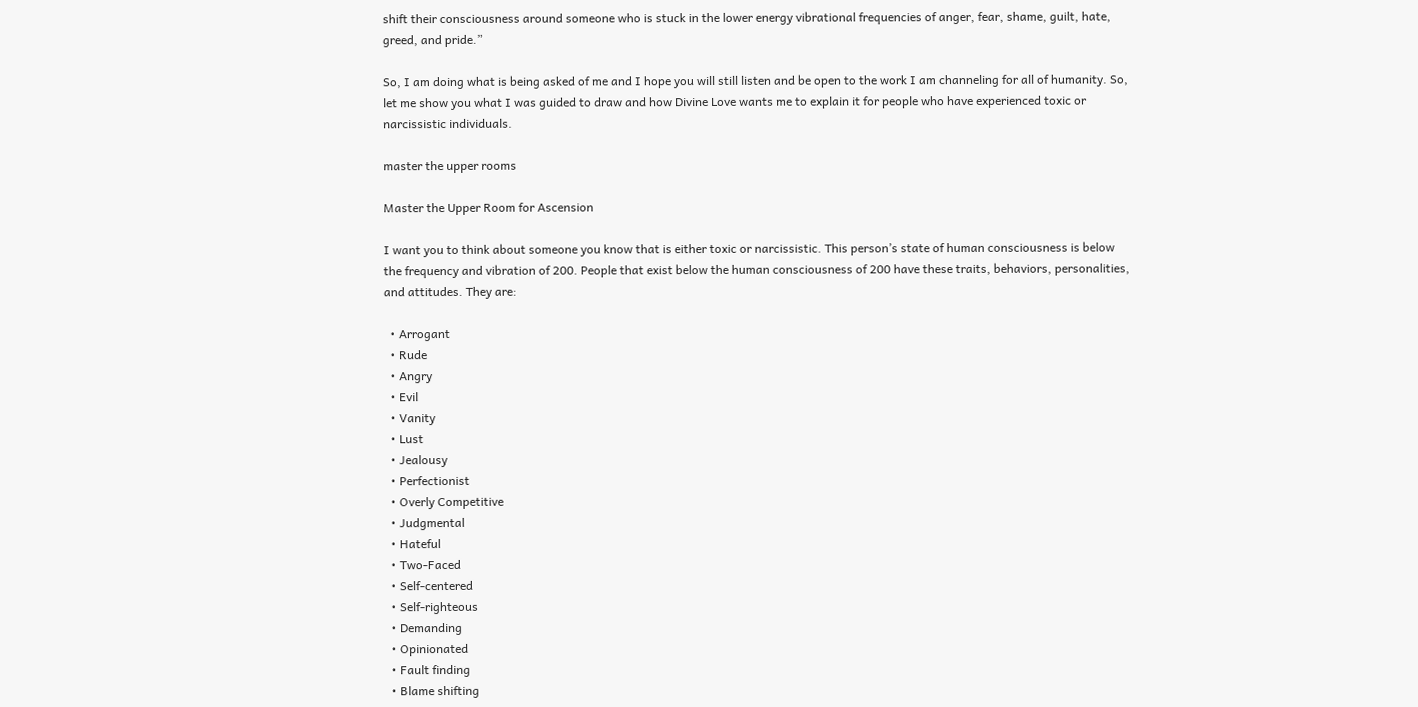shift their consciousness around someone who is stuck in the lower energy vibrational frequencies of anger, fear, shame, guilt, hate, greed, and pride.”

So, I am doing what is being asked of me and I hope you will still listen and be open to the work I am channeling for all of humanity. So, let me show you what I was guided to draw and how Divine Love wants me to explain it for people who have experienced toxic or narcissistic individuals.

master the upper rooms

Master the Upper Room for Ascension

I want you to think about someone you know that is either toxic or narcissistic. This person’s state of human consciousness is below the frequency and vibration of 200. People that exist below the human consciousness of 200 have these traits, behaviors, personalities, and attitudes. They are:

  • Arrogant
  • Rude
  • Angry
  • Evil
  • Vanity
  • Lust
  • Jealousy
  • Perfectionist
  • Overly Competitive
  • Judgmental
  • Hateful
  • Two-Faced
  • Self-centered
  • Self-righteous
  • Demanding
  • Opinionated
  • Fault finding
  • Blame shifting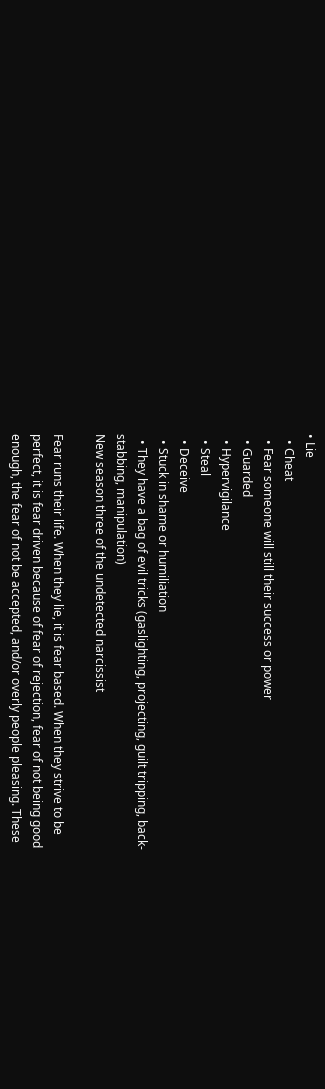• Lie
  • Cheat
  • Fear someone will still their success or power
  • Guarded
  • Hypervigilance
  • Steal
  • Deceive
  • Stuck in shame or humiliation
  • They have a bag of evil tricks (gaslighting, projecting, guilt tripping, back-stabbing, manipulation)
New season three of the undetected narcissist

Fear runs their life. When they lie, it is fear based. When they strive to be perfect, it is fear driven because of fear of rejection, fear of not being good enough, the fear of not be accepted, and/or overly people pleasing. These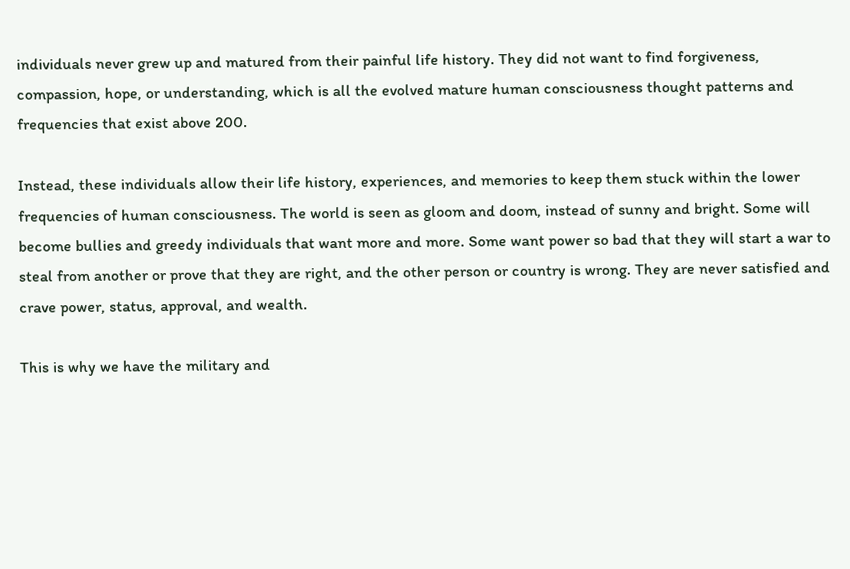individuals never grew up and matured from their painful life history. They did not want to find forgiveness, compassion, hope, or understanding, which is all the evolved mature human consciousness thought patterns and frequencies that exist above 200.

Instead, these individuals allow their life history, experiences, and memories to keep them stuck within the lower frequencies of human consciousness. The world is seen as gloom and doom, instead of sunny and bright. Some will become bullies and greedy individuals that want more and more. Some want power so bad that they will start a war to steal from another or prove that they are right, and the other person or country is wrong. They are never satisfied and crave power, status, approval, and wealth.

This is why we have the military and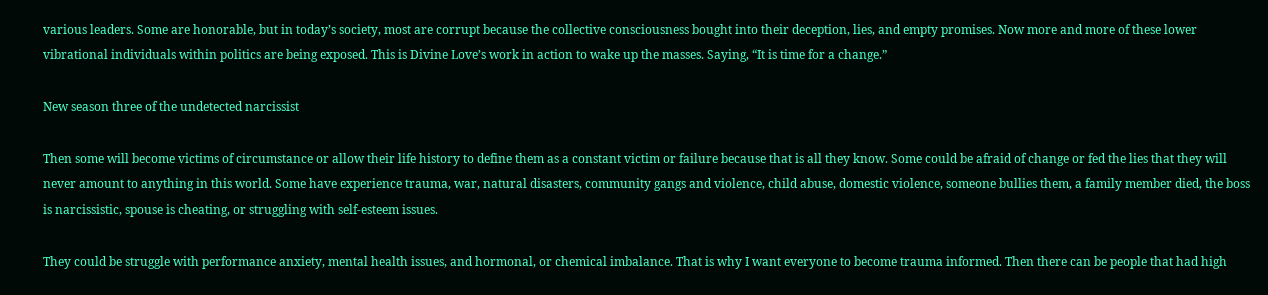various leaders. Some are honorable, but in today’s society, most are corrupt because the collective consciousness bought into their deception, lies, and empty promises. Now more and more of these lower vibrational individuals within politics are being exposed. This is Divine Love’s work in action to wake up the masses. Saying, “It is time for a change.”

New season three of the undetected narcissist

Then some will become victims of circumstance or allow their life history to define them as a constant victim or failure because that is all they know. Some could be afraid of change or fed the lies that they will never amount to anything in this world. Some have experience trauma, war, natural disasters, community gangs and violence, child abuse, domestic violence, someone bullies them, a family member died, the boss is narcissistic, spouse is cheating, or struggling with self-esteem issues.

They could be struggle with performance anxiety, mental health issues, and hormonal, or chemical imbalance. That is why I want everyone to become trauma informed. Then there can be people that had high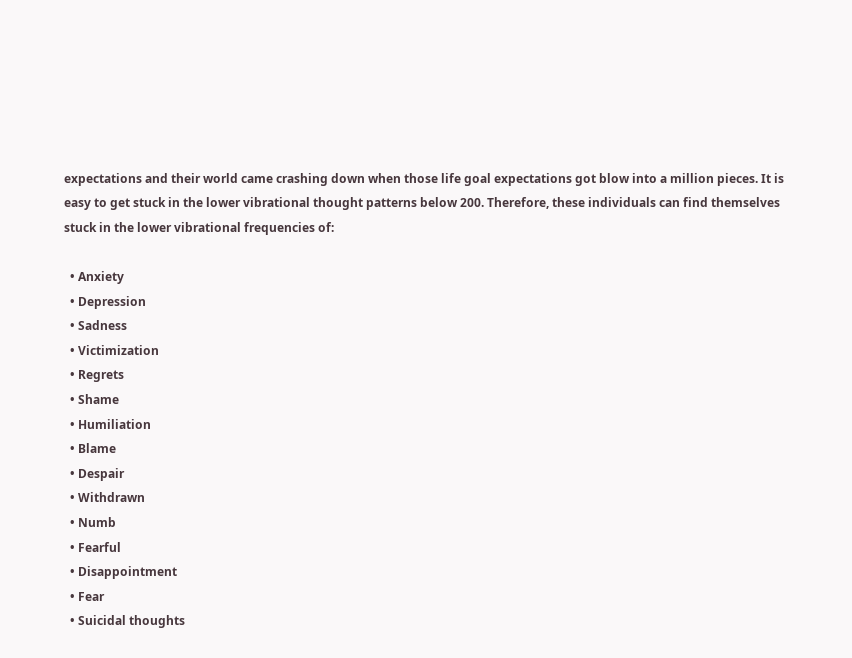expectations and their world came crashing down when those life goal expectations got blow into a million pieces. It is easy to get stuck in the lower vibrational thought patterns below 200. Therefore, these individuals can find themselves stuck in the lower vibrational frequencies of:

  • Anxiety
  • Depression
  • Sadness
  • Victimization
  • Regrets
  • Shame
  • Humiliation
  • Blame
  • Despair
  • Withdrawn
  • Numb
  • Fearful
  • Disappointment
  • Fear
  • Suicidal thoughts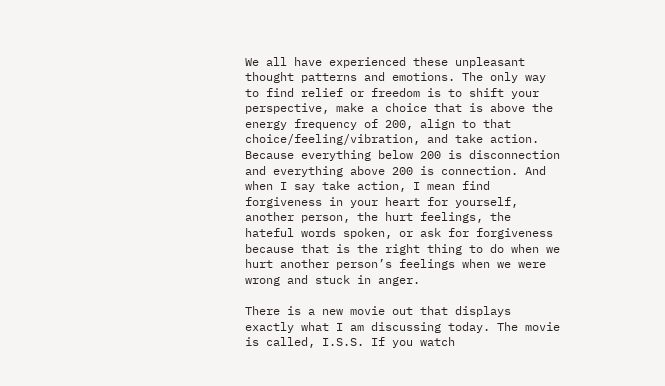We all have experienced these unpleasant thought patterns and emotions. The only way to find relief or freedom is to shift your perspective, make a choice that is above the energy frequency of 200, align to that choice/feeling/vibration, and take action. Because everything below 200 is disconnection and everything above 200 is connection. And when I say take action, I mean find forgiveness in your heart for yourself, another person, the hurt feelings, the hateful words spoken, or ask for forgiveness because that is the right thing to do when we hurt another person’s feelings when we were wrong and stuck in anger.

There is a new movie out that displays exactly what I am discussing today. The movie is called, I.S.S. If you watch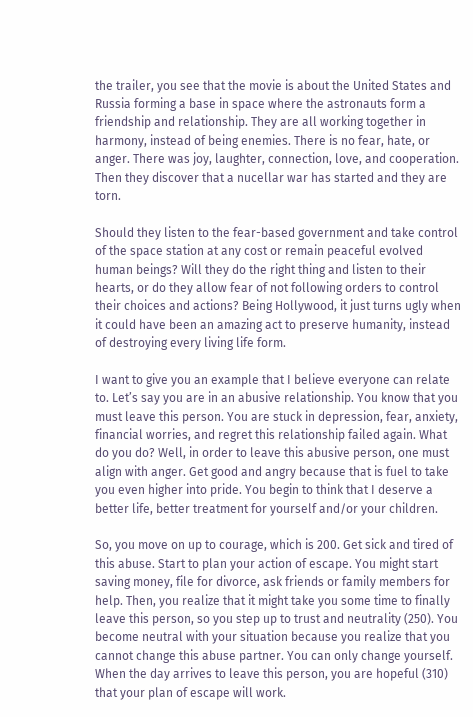the trailer, you see that the movie is about the United States and Russia forming a base in space where the astronauts form a friendship and relationship. They are all working together in harmony, instead of being enemies. There is no fear, hate, or anger. There was joy, laughter, connection, love, and cooperation. Then they discover that a nucellar war has started and they are torn.

Should they listen to the fear-based government and take control of the space station at any cost or remain peaceful evolved human beings? Will they do the right thing and listen to their hearts, or do they allow fear of not following orders to control their choices and actions? Being Hollywood, it just turns ugly when it could have been an amazing act to preserve humanity, instead of destroying every living life form.

I want to give you an example that I believe everyone can relate to. Let’s say you are in an abusive relationship. You know that you must leave this person. You are stuck in depression, fear, anxiety, financial worries, and regret this relationship failed again. What do you do? Well, in order to leave this abusive person, one must align with anger. Get good and angry because that is fuel to take you even higher into pride. You begin to think that I deserve a better life, better treatment for yourself and/or your children.

So, you move on up to courage, which is 200. Get sick and tired of this abuse. Start to plan your action of escape. You might start saving money, file for divorce, ask friends or family members for help. Then, you realize that it might take you some time to finally leave this person, so you step up to trust and neutrality (250). You become neutral with your situation because you realize that you cannot change this abuse partner. You can only change yourself. When the day arrives to leave this person, you are hopeful (310) that your plan of escape will work.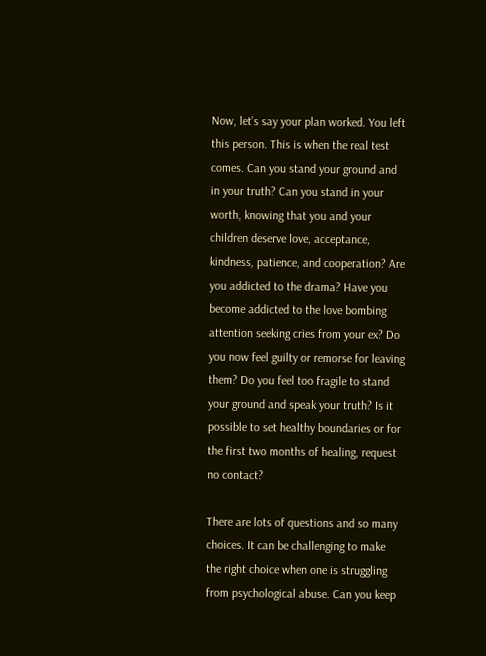Now, let’s say your plan worked. You left this person. This is when the real test comes. Can you stand your ground and in your truth? Can you stand in your worth, knowing that you and your children deserve love, acceptance, kindness, patience, and cooperation? Are you addicted to the drama? Have you become addicted to the love bombing attention seeking cries from your ex? Do you now feel guilty or remorse for leaving them? Do you feel too fragile to stand your ground and speak your truth? Is it possible to set healthy boundaries or for the first two months of healing, request no contact?

There are lots of questions and so many choices. It can be challenging to make the right choice when one is struggling from psychological abuse. Can you keep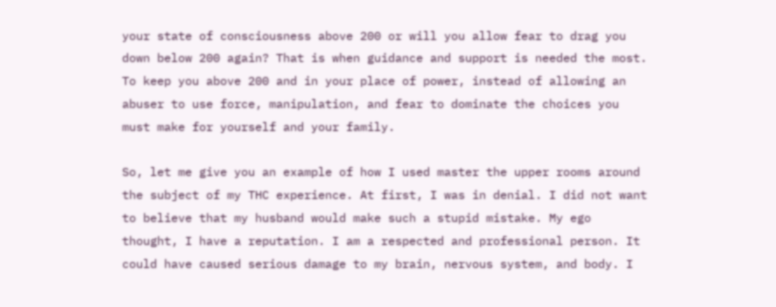your state of consciousness above 200 or will you allow fear to drag you down below 200 again? That is when guidance and support is needed the most. To keep you above 200 and in your place of power, instead of allowing an abuser to use force, manipulation, and fear to dominate the choices you must make for yourself and your family.

So, let me give you an example of how I used master the upper rooms around the subject of my THC experience. At first, I was in denial. I did not want to believe that my husband would make such a stupid mistake. My ego thought, I have a reputation. I am a respected and professional person. It could have caused serious damage to my brain, nervous system, and body. I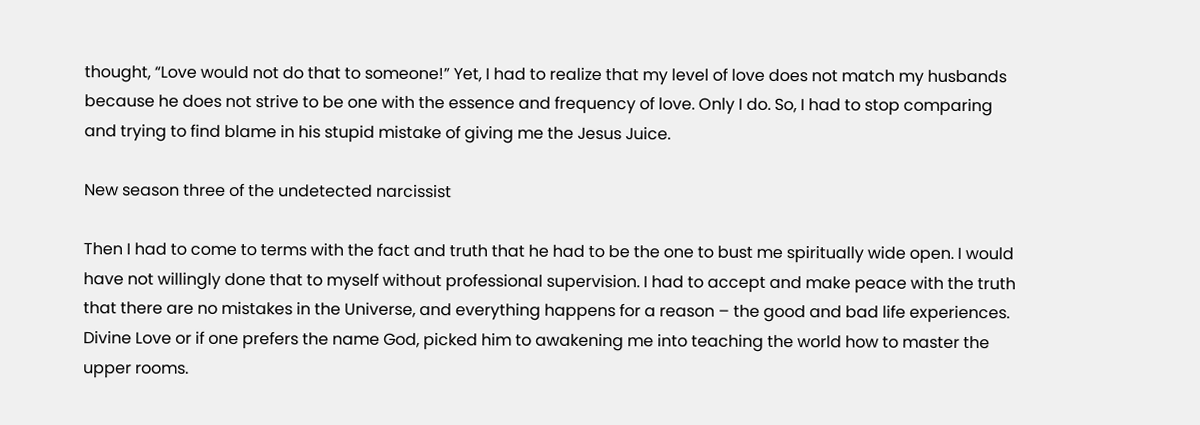thought, “Love would not do that to someone!” Yet, I had to realize that my level of love does not match my husbands because he does not strive to be one with the essence and frequency of love. Only I do. So, I had to stop comparing and trying to find blame in his stupid mistake of giving me the Jesus Juice.

New season three of the undetected narcissist

Then I had to come to terms with the fact and truth that he had to be the one to bust me spiritually wide open. I would have not willingly done that to myself without professional supervision. I had to accept and make peace with the truth that there are no mistakes in the Universe, and everything happens for a reason – the good and bad life experiences. Divine Love or if one prefers the name God, picked him to awakening me into teaching the world how to master the upper rooms.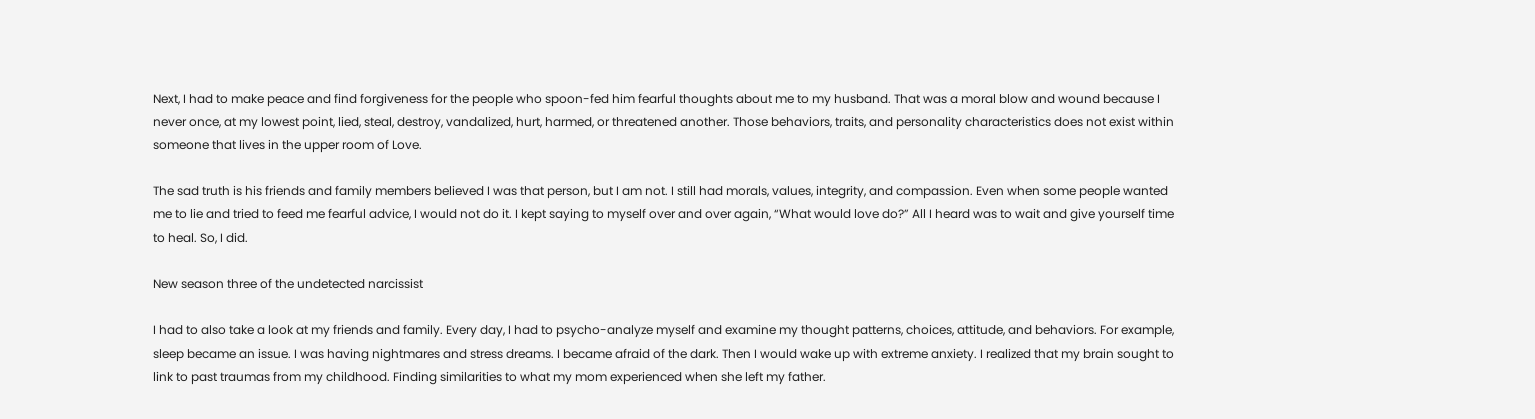Next, I had to make peace and find forgiveness for the people who spoon-fed him fearful thoughts about me to my husband. That was a moral blow and wound because I never once, at my lowest point, lied, steal, destroy, vandalized, hurt, harmed, or threatened another. Those behaviors, traits, and personality characteristics does not exist within someone that lives in the upper room of Love.

The sad truth is his friends and family members believed I was that person, but I am not. I still had morals, values, integrity, and compassion. Even when some people wanted me to lie and tried to feed me fearful advice, I would not do it. I kept saying to myself over and over again, “What would love do?” All I heard was to wait and give yourself time to heal. So, I did.

New season three of the undetected narcissist

I had to also take a look at my friends and family. Every day, I had to psycho-analyze myself and examine my thought patterns, choices, attitude, and behaviors. For example, sleep became an issue. I was having nightmares and stress dreams. I became afraid of the dark. Then I would wake up with extreme anxiety. I realized that my brain sought to link to past traumas from my childhood. Finding similarities to what my mom experienced when she left my father.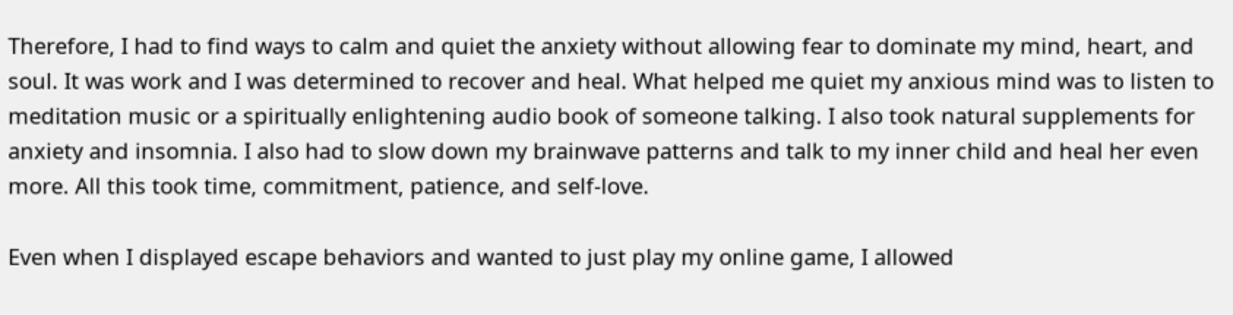Therefore, I had to find ways to calm and quiet the anxiety without allowing fear to dominate my mind, heart, and soul. It was work and I was determined to recover and heal. What helped me quiet my anxious mind was to listen to meditation music or a spiritually enlightening audio book of someone talking. I also took natural supplements for anxiety and insomnia. I also had to slow down my brainwave patterns and talk to my inner child and heal her even more. All this took time, commitment, patience, and self-love.

Even when I displayed escape behaviors and wanted to just play my online game, I allowed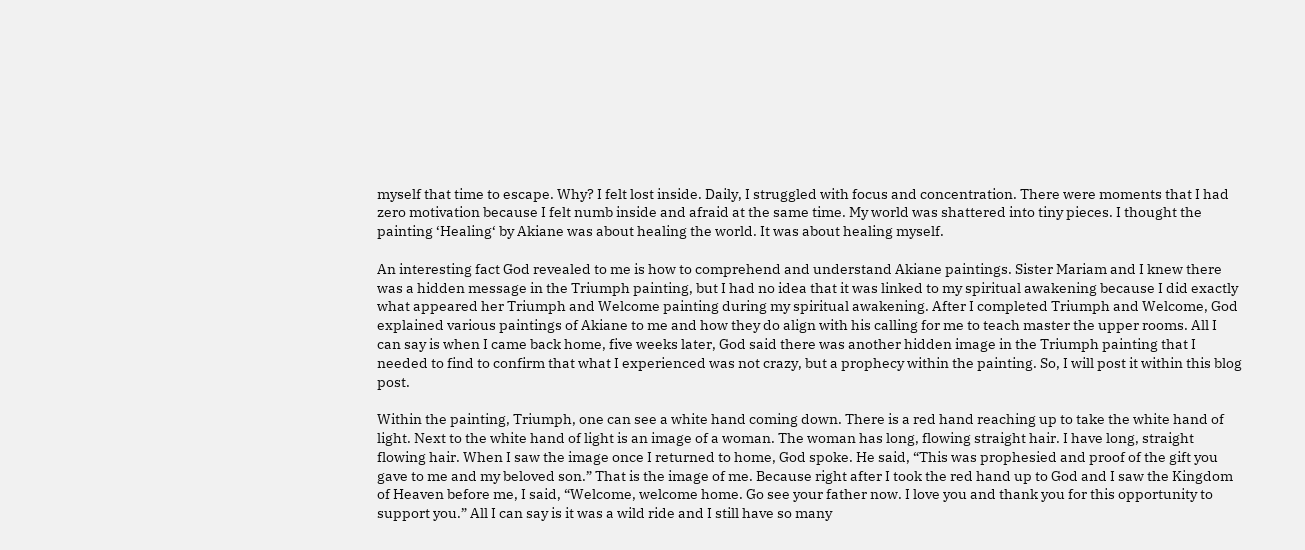myself that time to escape. Why? I felt lost inside. Daily, I struggled with focus and concentration. There were moments that I had zero motivation because I felt numb inside and afraid at the same time. My world was shattered into tiny pieces. I thought the painting ‘Healing‘ by Akiane was about healing the world. It was about healing myself.

An interesting fact God revealed to me is how to comprehend and understand Akiane paintings. Sister Mariam and I knew there was a hidden message in the Triumph painting, but I had no idea that it was linked to my spiritual awakening because I did exactly what appeared her Triumph and Welcome painting during my spiritual awakening. After I completed Triumph and Welcome, God explained various paintings of Akiane to me and how they do align with his calling for me to teach master the upper rooms. All I can say is when I came back home, five weeks later, God said there was another hidden image in the Triumph painting that I needed to find to confirm that what I experienced was not crazy, but a prophecy within the painting. So, I will post it within this blog post.

Within the painting, Triumph, one can see a white hand coming down. There is a red hand reaching up to take the white hand of light. Next to the white hand of light is an image of a woman. The woman has long, flowing straight hair. I have long, straight flowing hair. When I saw the image once I returned to home, God spoke. He said, “This was prophesied and proof of the gift you gave to me and my beloved son.” That is the image of me. Because right after I took the red hand up to God and I saw the Kingdom of Heaven before me, I said, “Welcome, welcome home. Go see your father now. I love you and thank you for this opportunity to support you.” All I can say is it was a wild ride and I still have so many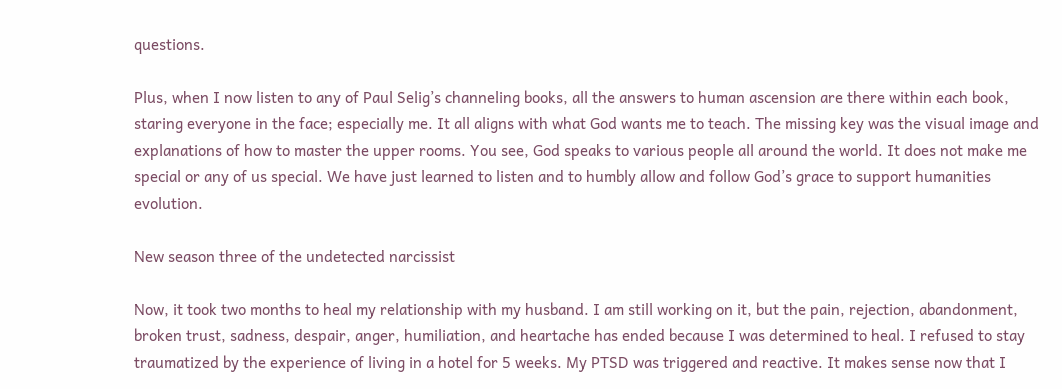questions.

Plus, when I now listen to any of Paul Selig’s channeling books, all the answers to human ascension are there within each book, staring everyone in the face; especially me. It all aligns with what God wants me to teach. The missing key was the visual image and explanations of how to master the upper rooms. You see, God speaks to various people all around the world. It does not make me special or any of us special. We have just learned to listen and to humbly allow and follow God’s grace to support humanities evolution.

New season three of the undetected narcissist

Now, it took two months to heal my relationship with my husband. I am still working on it, but the pain, rejection, abandonment, broken trust, sadness, despair, anger, humiliation, and heartache has ended because I was determined to heal. I refused to stay traumatized by the experience of living in a hotel for 5 weeks. My PTSD was triggered and reactive. It makes sense now that I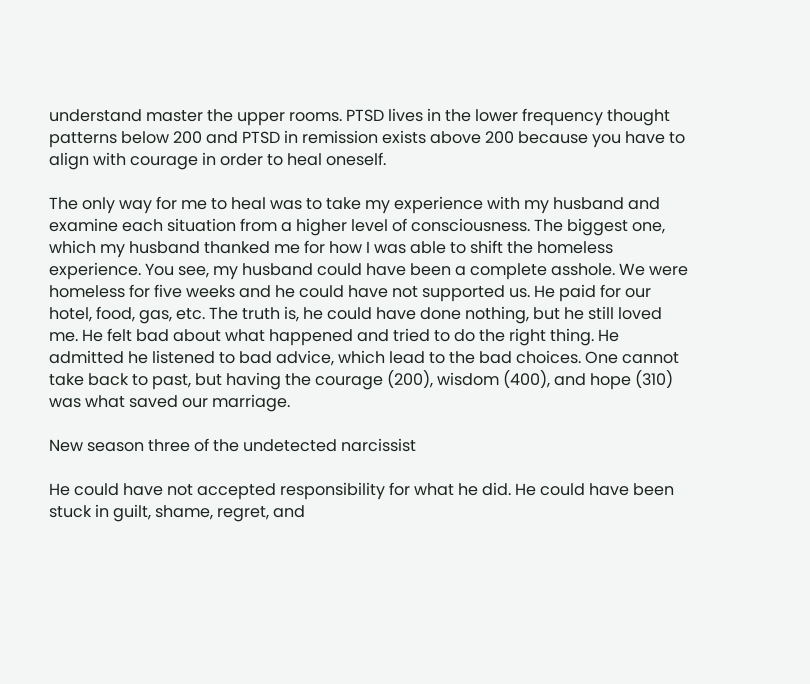understand master the upper rooms. PTSD lives in the lower frequency thought patterns below 200 and PTSD in remission exists above 200 because you have to align with courage in order to heal oneself.

The only way for me to heal was to take my experience with my husband and examine each situation from a higher level of consciousness. The biggest one, which my husband thanked me for how I was able to shift the homeless experience. You see, my husband could have been a complete asshole. We were homeless for five weeks and he could have not supported us. He paid for our hotel, food, gas, etc. The truth is, he could have done nothing, but he still loved me. He felt bad about what happened and tried to do the right thing. He admitted he listened to bad advice, which lead to the bad choices. One cannot take back to past, but having the courage (200), wisdom (400), and hope (310) was what saved our marriage.

New season three of the undetected narcissist

He could have not accepted responsibility for what he did. He could have been stuck in guilt, shame, regret, and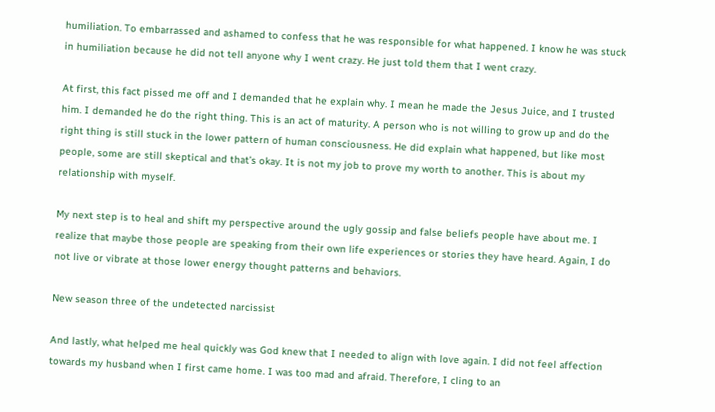humiliation. To embarrassed and ashamed to confess that he was responsible for what happened. I know he was stuck in humiliation because he did not tell anyone why I went crazy. He just told them that I went crazy.

At first, this fact pissed me off and I demanded that he explain why. I mean he made the Jesus Juice, and I trusted him. I demanded he do the right thing. This is an act of maturity. A person who is not willing to grow up and do the right thing is still stuck in the lower pattern of human consciousness. He did explain what happened, but like most people, some are still skeptical and that’s okay. It is not my job to prove my worth to another. This is about my relationship with myself.

My next step is to heal and shift my perspective around the ugly gossip and false beliefs people have about me. I realize that maybe those people are speaking from their own life experiences or stories they have heard. Again, I do not live or vibrate at those lower energy thought patterns and behaviors.

New season three of the undetected narcissist

And lastly, what helped me heal quickly was God knew that I needed to align with love again. I did not feel affection towards my husband when I first came home. I was too mad and afraid. Therefore, I cling to an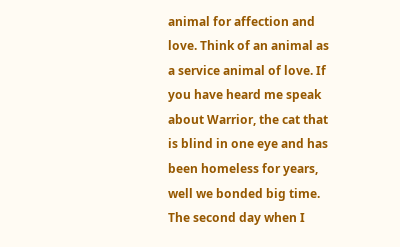animal for affection and love. Think of an animal as a service animal of love. If you have heard me speak about Warrior, the cat that is blind in one eye and has been homeless for years, well we bonded big time. The second day when I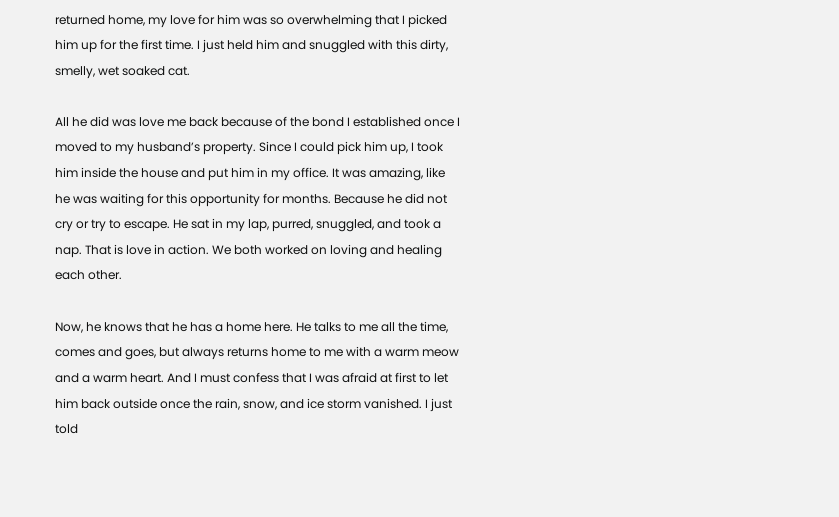returned home, my love for him was so overwhelming that I picked him up for the first time. I just held him and snuggled with this dirty, smelly, wet soaked cat.

All he did was love me back because of the bond I established once I moved to my husband’s property. Since I could pick him up, I took him inside the house and put him in my office. It was amazing, like he was waiting for this opportunity for months. Because he did not cry or try to escape. He sat in my lap, purred, snuggled, and took a nap. That is love in action. We both worked on loving and healing each other.

Now, he knows that he has a home here. He talks to me all the time, comes and goes, but always returns home to me with a warm meow and a warm heart. And I must confess that I was afraid at first to let him back outside once the rain, snow, and ice storm vanished. I just told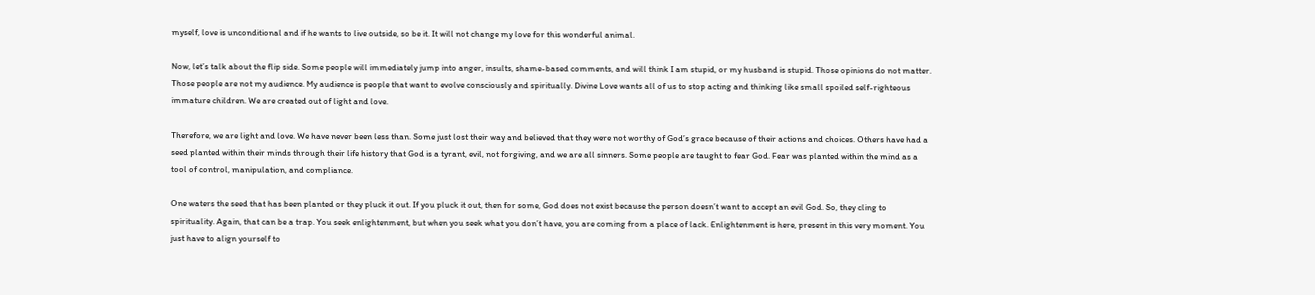myself, love is unconditional and if he wants to live outside, so be it. It will not change my love for this wonderful animal.

Now, let’s talk about the flip side. Some people will immediately jump into anger, insults, shame-based comments, and will think I am stupid, or my husband is stupid. Those opinions do not matter. Those people are not my audience. My audience is people that want to evolve consciously and spiritually. Divine Love wants all of us to stop acting and thinking like small spoiled self-righteous immature children. We are created out of light and love.

Therefore, we are light and love. We have never been less than. Some just lost their way and believed that they were not worthy of God’s grace because of their actions and choices. Others have had a seed planted within their minds through their life history that God is a tyrant, evil, not forgiving, and we are all sinners. Some people are taught to fear God. Fear was planted within the mind as a tool of control, manipulation, and compliance.

One waters the seed that has been planted or they pluck it out. If you pluck it out, then for some, God does not exist because the person doesn’t want to accept an evil God. So, they cling to spirituality. Again, that can be a trap. You seek enlightenment, but when you seek what you don’t have, you are coming from a place of lack. Enlightenment is here, present in this very moment. You just have to align yourself to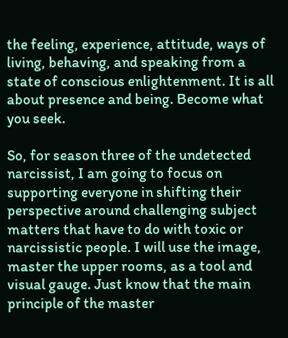the feeling, experience, attitude, ways of living, behaving, and speaking from a state of conscious enlightenment. It is all about presence and being. Become what you seek.

So, for season three of the undetected narcissist, I am going to focus on supporting everyone in shifting their perspective around challenging subject matters that have to do with toxic or narcissistic people. I will use the image, master the upper rooms, as a tool and visual gauge. Just know that the main principle of the master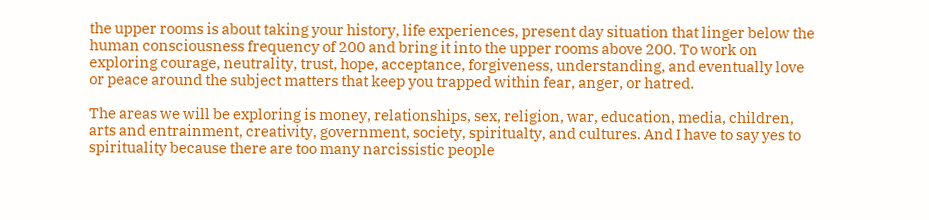the upper rooms is about taking your history, life experiences, present day situation that linger below the human consciousness frequency of 200 and bring it into the upper rooms above 200. To work on exploring courage, neutrality, trust, hope, acceptance, forgiveness, understanding, and eventually love or peace around the subject matters that keep you trapped within fear, anger, or hatred.

The areas we will be exploring is money, relationships, sex, religion, war, education, media, children, arts and entrainment, creativity, government, society, spiritualty, and cultures. And I have to say yes to spirituality because there are too many narcissistic people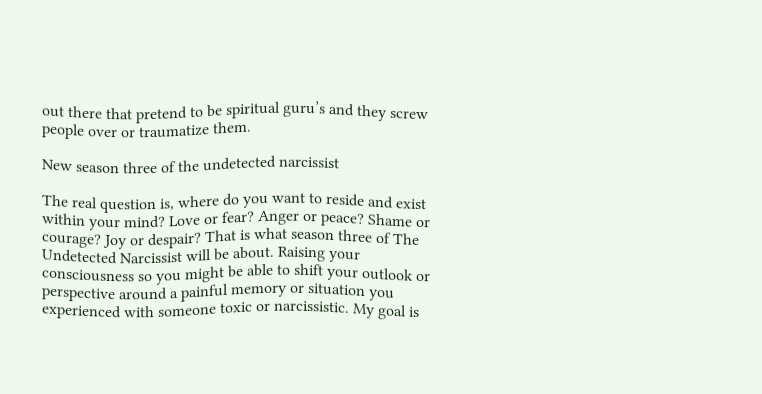out there that pretend to be spiritual guru’s and they screw people over or traumatize them.

New season three of the undetected narcissist

The real question is, where do you want to reside and exist within your mind? Love or fear? Anger or peace? Shame or courage? Joy or despair? That is what season three of The Undetected Narcissist will be about. Raising your consciousness so you might be able to shift your outlook or perspective around a painful memory or situation you experienced with someone toxic or narcissistic. My goal is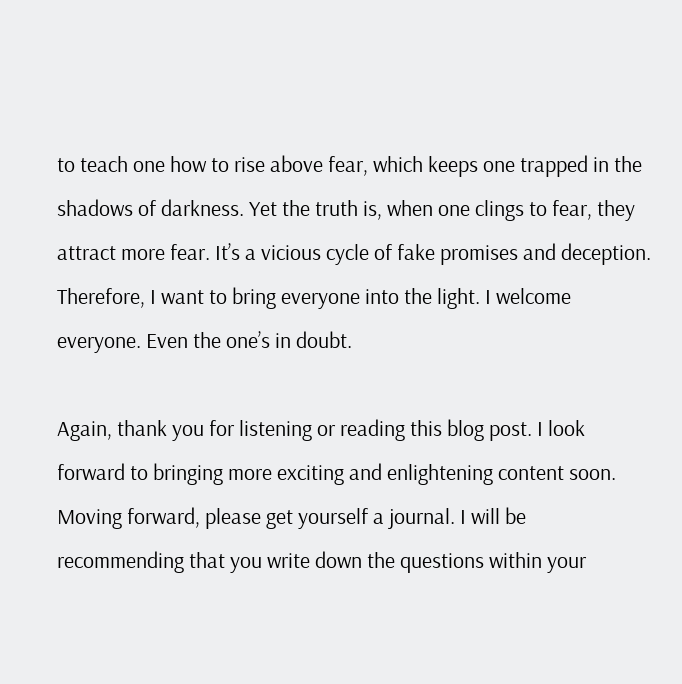to teach one how to rise above fear, which keeps one trapped in the shadows of darkness. Yet the truth is, when one clings to fear, they attract more fear. It’s a vicious cycle of fake promises and deception. Therefore, I want to bring everyone into the light. I welcome everyone. Even the one’s in doubt.

Again, thank you for listening or reading this blog post. I look forward to bringing more exciting and enlightening content soon. Moving forward, please get yourself a journal. I will be recommending that you write down the questions within your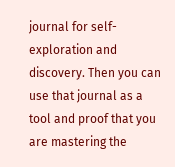journal for self-exploration and discovery. Then you can use that journal as a tool and proof that you are mastering the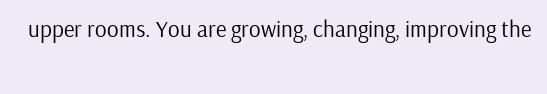upper rooms. You are growing, changing, improving the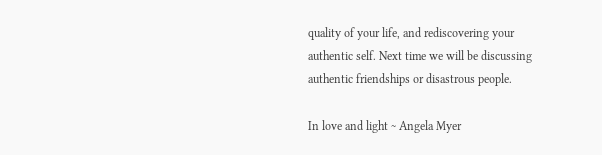quality of your life, and rediscovering your authentic self. Next time we will be discussing authentic friendships or disastrous people.

In love and light ~ Angela Myer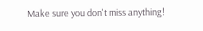Make sure you don't miss anything!